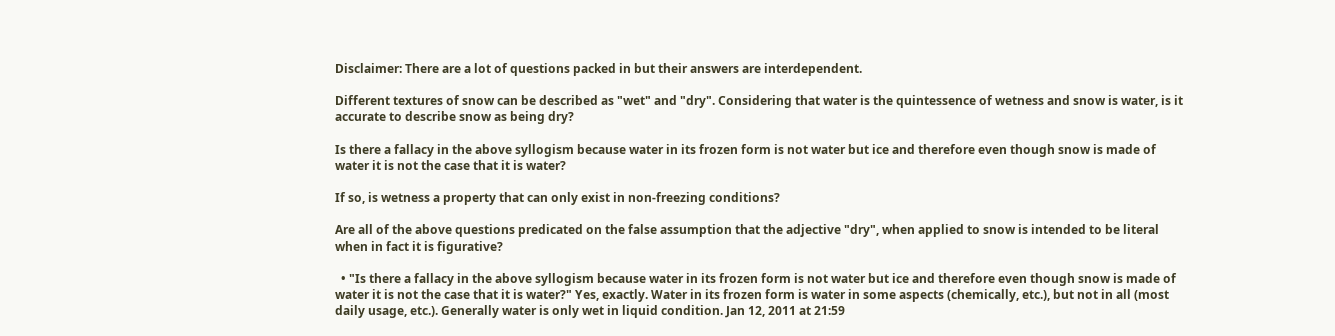Disclaimer: There are a lot of questions packed in but their answers are interdependent.

Different textures of snow can be described as "wet" and "dry". Considering that water is the quintessence of wetness and snow is water, is it accurate to describe snow as being dry?

Is there a fallacy in the above syllogism because water in its frozen form is not water but ice and therefore even though snow is made of water it is not the case that it is water?

If so, is wetness a property that can only exist in non-freezing conditions?

Are all of the above questions predicated on the false assumption that the adjective "dry", when applied to snow is intended to be literal when in fact it is figurative?

  • "Is there a fallacy in the above syllogism because water in its frozen form is not water but ice and therefore even though snow is made of water it is not the case that it is water?" Yes, exactly. Water in its frozen form is water in some aspects (chemically, etc.), but not in all (most daily usage, etc.). Generally water is only wet in liquid condition. Jan 12, 2011 at 21:59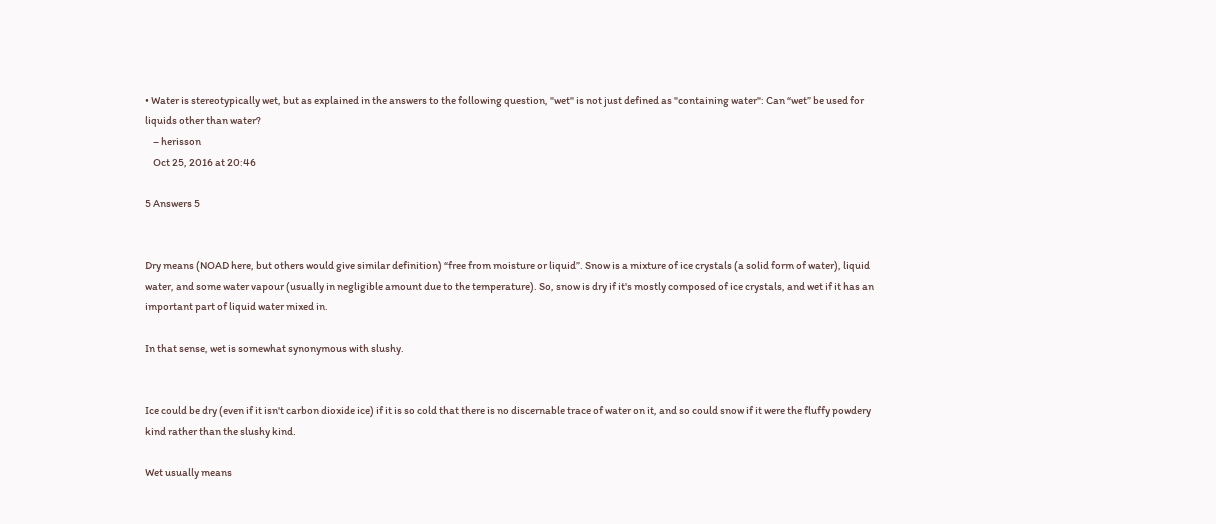• Water is stereotypically wet, but as explained in the answers to the following question, "wet" is not just defined as "containing water": Can “wet” be used for liquids other than water?
    – herisson
    Oct 25, 2016 at 20:46

5 Answers 5


Dry means (NOAD here, but others would give similar definition) “free from moisture or liquid”. Snow is a mixture of ice crystals (a solid form of water), liquid water, and some water vapour (usually in negligible amount due to the temperature). So, snow is dry if it's mostly composed of ice crystals, and wet if it has an important part of liquid water mixed in.

In that sense, wet is somewhat synonymous with slushy.


Ice could be dry (even if it isn't carbon dioxide ice) if it is so cold that there is no discernable trace of water on it, and so could snow if it were the fluffy powdery kind rather than the slushy kind.

Wet usually means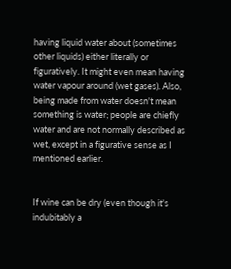having liquid water about (sometimes other liquids) either literally or figuratively. It might even mean having water vapour around (wet gases). Also, being made from water doesn't mean something is water; people are chiefly water and are not normally described as wet, except in a figurative sense as I mentioned earlier.


If wine can be dry (even though it's indubitably a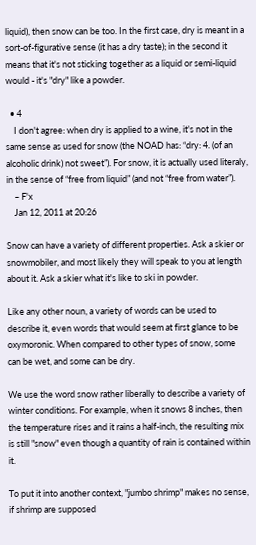liquid), then snow can be too. In the first case, dry is meant in a sort-of-figurative sense (it has a dry taste); in the second it means that it's not sticking together as a liquid or semi-liquid would - it's "dry" like a powder.

  • 4
    I don't agree: when dry is applied to a wine, it's not in the same sense as used for snow (the NOAD has: “dry: 4. (of an alcoholic drink) not sweet”). For snow, it is actually used literaly, in the sense of “free from liquid” (and not “free from water”).
    – F'x
    Jan 12, 2011 at 20:26

Snow can have a variety of different properties. Ask a skier or snowmobiler, and most likely they will speak to you at length about it. Ask a skier what it's like to ski in powder.

Like any other noun, a variety of words can be used to describe it, even words that would seem at first glance to be oxymoronic. When compared to other types of snow, some can be wet, and some can be dry.

We use the word snow rather liberally to describe a variety of winter conditions. For example, when it snows 8 inches, then the temperature rises and it rains a half-inch, the resulting mix is still "snow" even though a quantity of rain is contained within it.

To put it into another context, "jumbo shrimp" makes no sense, if shrimp are supposed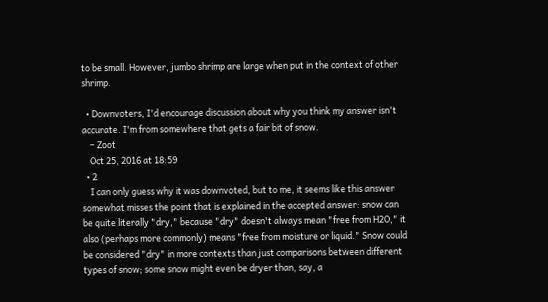to be small. However, jumbo shrimp are large when put in the context of other shrimp.

  • Downvoters, I'd encourage discussion about why you think my answer isn't accurate. I'm from somewhere that gets a fair bit of snow.
    – Zoot
    Oct 25, 2016 at 18:59
  • 2
    I can only guess why it was downvoted, but to me, it seems like this answer somewhat misses the point that is explained in the accepted answer: snow can be quite literally "dry," because "dry" doesn't always mean "free from H2O," it also (perhaps more commonly) means "free from moisture or liquid." Snow could be considered "dry" in more contexts than just comparisons between different types of snow; some snow might even be dryer than, say, a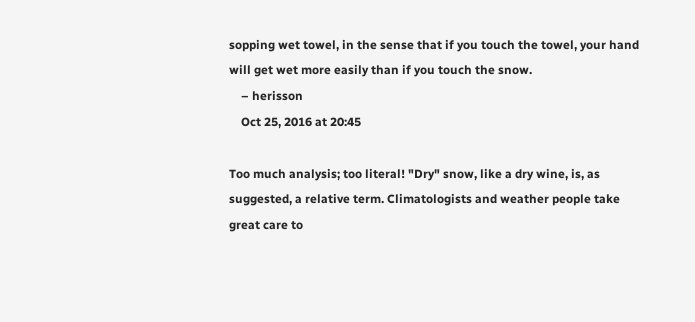sopping wet towel, in the sense that if you touch the towel, your hand will get wet more easily than if you touch the snow.
    – herisson
    Oct 25, 2016 at 20:45

Too much analysis; too literal! "Dry" snow, like a dry wine, is, as suggested, a relative term. Climatologists and weather people take great care to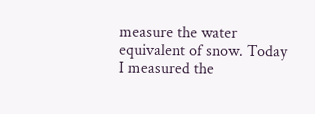measure the water equivalent of snow. Today I measured the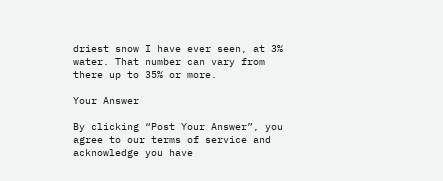driest snow I have ever seen, at 3% water. That number can vary from there up to 35% or more.

Your Answer

By clicking “Post Your Answer”, you agree to our terms of service and acknowledge you have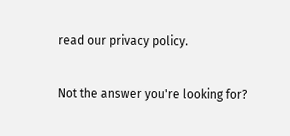read our privacy policy.

Not the answer you're looking for?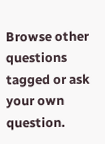Browse other questions tagged or ask your own question.